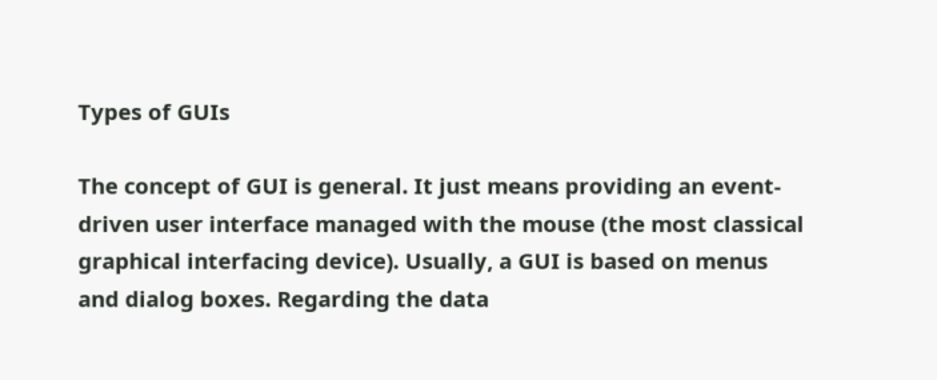Types of GUIs

The concept of GUI is general. It just means providing an event-driven user interface managed with the mouse (the most classical graphical interfacing device). Usually, a GUI is based on menus and dialog boxes. Regarding the data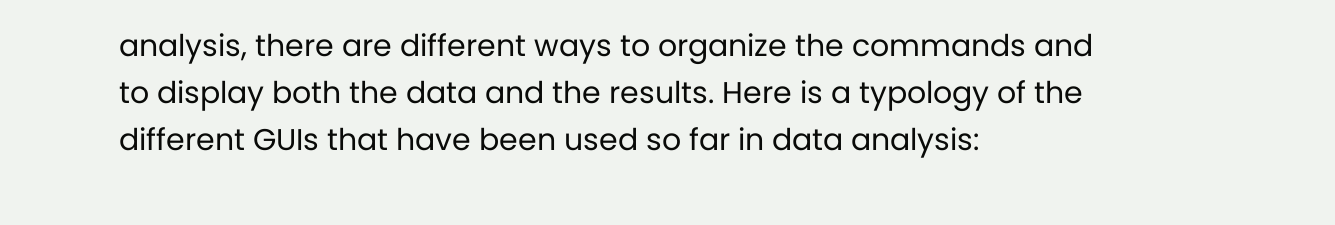analysis, there are different ways to organize the commands and to display both the data and the results. Here is a typology of the different GUIs that have been used so far in data analysis: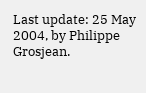Last update: 25 May 2004, by Philippe Grosjean.